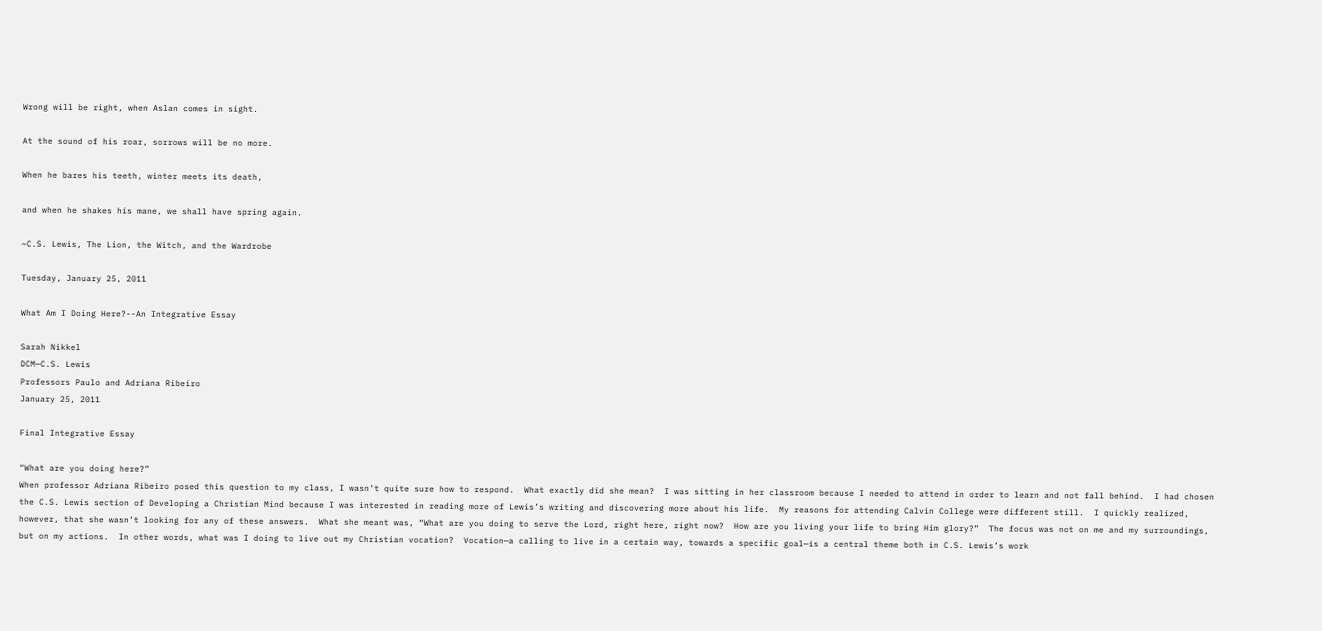Wrong will be right, when Aslan comes in sight.

At the sound of his roar, sorrows will be no more.

When he bares his teeth, winter meets its death,

and when he shakes his mane, we shall have spring again.

~C.S. Lewis, The Lion, the Witch, and the Wardrobe

Tuesday, January 25, 2011

What Am I Doing Here?--An Integrative Essay

Sarah Nikkel
DCM—C.S. Lewis
Professors Paulo and Adriana Ribeiro
January 25, 2011

Final Integrative Essay

“What are you doing here?”
When professor Adriana Ribeiro posed this question to my class, I wasn’t quite sure how to respond.  What exactly did she mean?  I was sitting in her classroom because I needed to attend in order to learn and not fall behind.  I had chosen the C.S. Lewis section of Developing a Christian Mind because I was interested in reading more of Lewis’s writing and discovering more about his life.  My reasons for attending Calvin College were different still.  I quickly realized, however, that she wasn’t looking for any of these answers.  What she meant was, “What are you doing to serve the Lord, right here, right now?  How are you living your life to bring Him glory?”  The focus was not on me and my surroundings, but on my actions.  In other words, what was I doing to live out my Christian vocation?  Vocation—a calling to live in a certain way, towards a specific goal—is a central theme both in C.S. Lewis’s work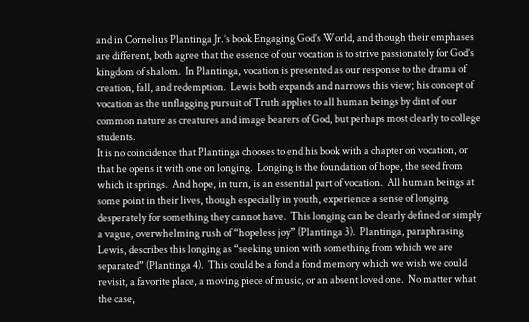and in Cornelius Plantinga Jr.’s book Engaging God’s World, and though their emphases are different, both agree that the essence of our vocation is to strive passionately for God’s kingdom of shalom.  In Plantinga, vocation is presented as our response to the drama of creation, fall, and redemption.  Lewis both expands and narrows this view; his concept of vocation as the unflagging pursuit of Truth applies to all human beings by dint of our common nature as creatures and image bearers of God, but perhaps most clearly to college students.
It is no coincidence that Plantinga chooses to end his book with a chapter on vocation, or that he opens it with one on longing.  Longing is the foundation of hope, the seed from which it springs.  And hope, in turn, is an essential part of vocation.  All human beings at some point in their lives, though especially in youth, experience a sense of longing desperately for something they cannot have.  This longing can be clearly defined or simply a vague, overwhelming rush of “hopeless joy” (Plantinga 3).  Plantinga, paraphrasing Lewis, describes this longing as “seeking union with something from which we are separated” (Plantinga 4).  This could be a fond a fond memory which we wish we could revisit, a favorite place, a moving piece of music, or an absent loved one.  No matter what the case,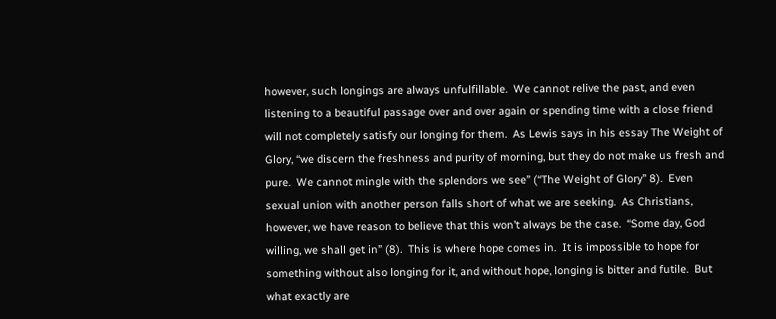however, such longings are always unfulfillable.  We cannot relive the past, and even listening to a beautiful passage over and over again or spending time with a close friend will not completely satisfy our longing for them.  As Lewis says in his essay The Weight of Glory, “we discern the freshness and purity of morning, but they do not make us fresh and pure.  We cannot mingle with the splendors we see” (“The Weight of Glory” 8).  Even sexual union with another person falls short of what we are seeking.  As Christians, however, we have reason to believe that this won’t always be the case.  “Some day, God willing, we shall get in” (8).  This is where hope comes in.  It is impossible to hope for something without also longing for it, and without hope, longing is bitter and futile.  But what exactly are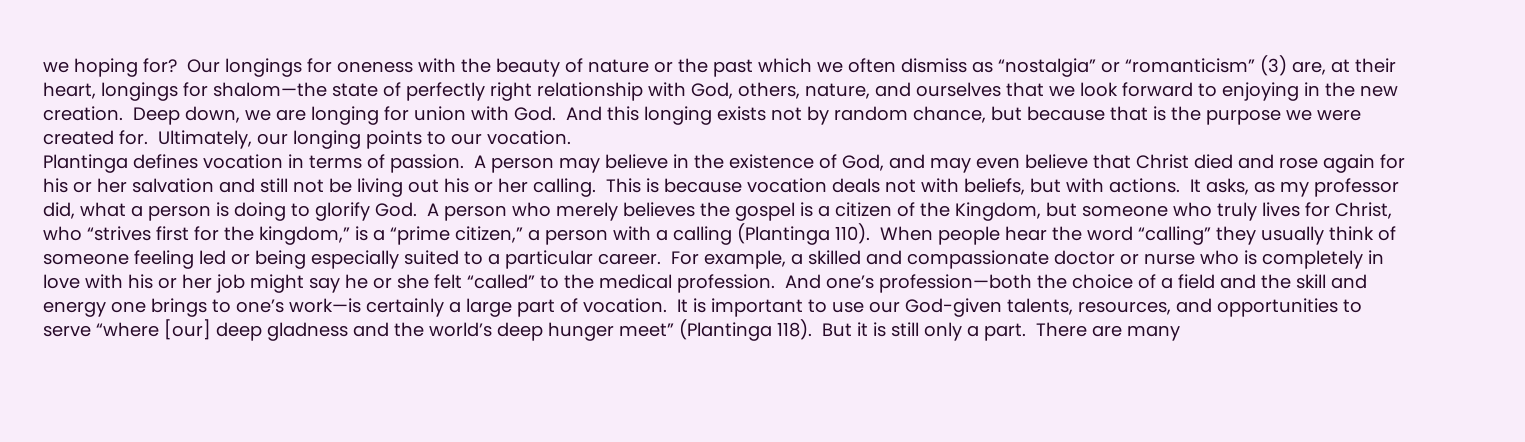we hoping for?  Our longings for oneness with the beauty of nature or the past which we often dismiss as “nostalgia” or “romanticism” (3) are, at their heart, longings for shalom—the state of perfectly right relationship with God, others, nature, and ourselves that we look forward to enjoying in the new creation.  Deep down, we are longing for union with God.  And this longing exists not by random chance, but because that is the purpose we were created for.  Ultimately, our longing points to our vocation.
Plantinga defines vocation in terms of passion.  A person may believe in the existence of God, and may even believe that Christ died and rose again for his or her salvation and still not be living out his or her calling.  This is because vocation deals not with beliefs, but with actions.  It asks, as my professor did, what a person is doing to glorify God.  A person who merely believes the gospel is a citizen of the Kingdom, but someone who truly lives for Christ, who “strives first for the kingdom,” is a “prime citizen,” a person with a calling (Plantinga 110).  When people hear the word “calling” they usually think of someone feeling led or being especially suited to a particular career.  For example, a skilled and compassionate doctor or nurse who is completely in love with his or her job might say he or she felt “called” to the medical profession.  And one’s profession—both the choice of a field and the skill and energy one brings to one’s work—is certainly a large part of vocation.  It is important to use our God-given talents, resources, and opportunities to serve “where [our] deep gladness and the world’s deep hunger meet” (Plantinga 118).  But it is still only a part.  There are many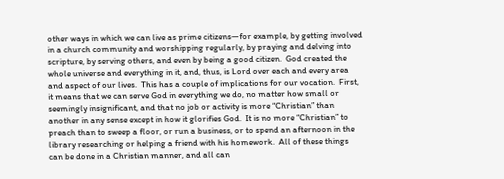other ways in which we can live as prime citizens—for example, by getting involved in a church community and worshipping regularly, by praying and delving into scripture, by serving others, and even by being a good citizen.  God created the whole universe and everything in it, and, thus, is Lord over each and every area and aspect of our lives.  This has a couple of implications for our vocation.  First, it means that we can serve God in everything we do, no matter how small or seemingly insignificant, and that no job or activity is more “Christian” than another in any sense except in how it glorifies God.  It is no more “Christian” to preach than to sweep a floor, or run a business, or to spend an afternoon in the library researching or helping a friend with his homework.  All of these things can be done in a Christian manner, and all can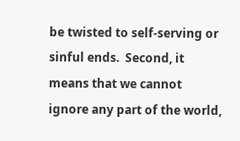be twisted to self-serving or sinful ends.  Second, it means that we cannot ignore any part of the world,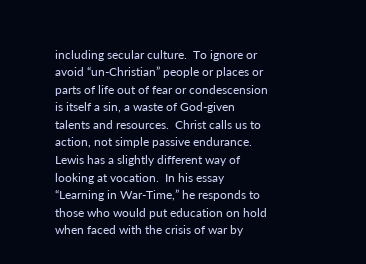including secular culture.  To ignore or avoid “un-Christian” people or places or parts of life out of fear or condescension is itself a sin, a waste of God-given talents and resources.  Christ calls us to action, not simple passive endurance.
Lewis has a slightly different way of looking at vocation.  In his essay “Learning in War-Time,” he responds to those who would put education on hold when faced with the crisis of war by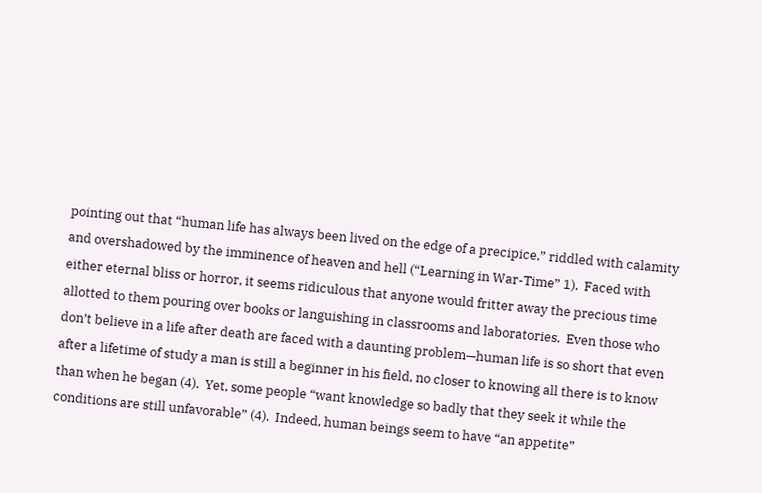pointing out that “human life has always been lived on the edge of a precipice,” riddled with calamity and overshadowed by the imminence of heaven and hell (“Learning in War-Time” 1).  Faced with either eternal bliss or horror, it seems ridiculous that anyone would fritter away the precious time allotted to them pouring over books or languishing in classrooms and laboratories.  Even those who don’t believe in a life after death are faced with a daunting problem—human life is so short that even after a lifetime of study a man is still a beginner in his field, no closer to knowing all there is to know than when he began (4).  Yet, some people “want knowledge so badly that they seek it while the conditions are still unfavorable” (4).  Indeed, human beings seem to have “an appetite”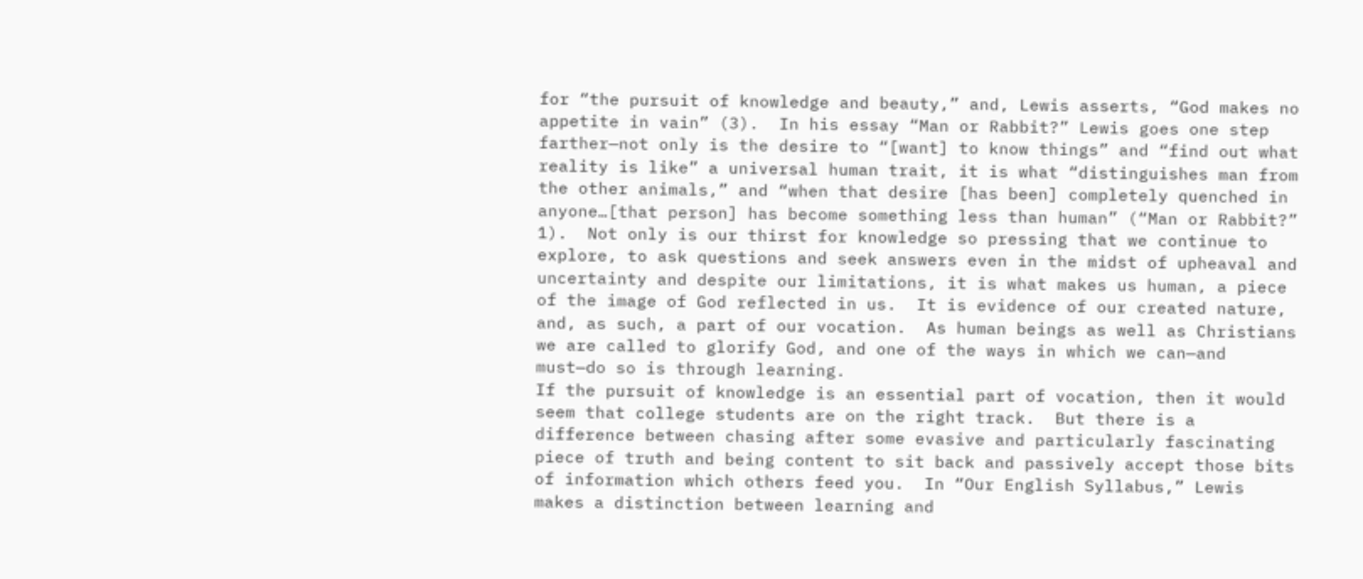for “the pursuit of knowledge and beauty,” and, Lewis asserts, “God makes no appetite in vain” (3).  In his essay “Man or Rabbit?” Lewis goes one step farther—not only is the desire to “[want] to know things” and “find out what reality is like” a universal human trait, it is what “distinguishes man from the other animals,” and “when that desire [has been] completely quenched in anyone…[that person] has become something less than human” (“Man or Rabbit?” 1).  Not only is our thirst for knowledge so pressing that we continue to explore, to ask questions and seek answers even in the midst of upheaval and uncertainty and despite our limitations, it is what makes us human, a piece of the image of God reflected in us.  It is evidence of our created nature, and, as such, a part of our vocation.  As human beings as well as Christians we are called to glorify God, and one of the ways in which we can—and must—do so is through learning.
If the pursuit of knowledge is an essential part of vocation, then it would seem that college students are on the right track.  But there is a difference between chasing after some evasive and particularly fascinating piece of truth and being content to sit back and passively accept those bits of information which others feed you.  In “Our English Syllabus,” Lewis makes a distinction between learning and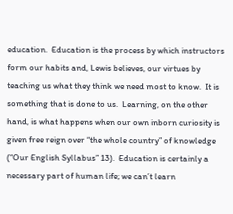education.  Education is the process by which instructors form our habits and, Lewis believes, our virtues by teaching us what they think we need most to know.  It is something that is done to us.  Learning, on the other hand, is what happens when our own inborn curiosity is given free reign over “the whole country” of knowledge (“Our English Syllabus” 13).  Education is certainly a necessary part of human life; we can’t learn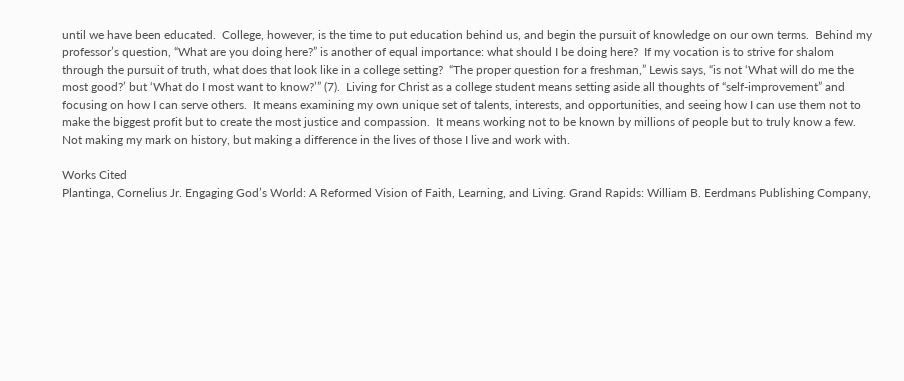until we have been educated.  College, however, is the time to put education behind us, and begin the pursuit of knowledge on our own terms.  Behind my professor’s question, “What are you doing here?” is another of equal importance: what should I be doing here?  If my vocation is to strive for shalom through the pursuit of truth, what does that look like in a college setting?  “The proper question for a freshman,” Lewis says, “is not ‘What will do me the most good?’ but ‘What do I most want to know?’” (7).  Living for Christ as a college student means setting aside all thoughts of “self-improvement” and focusing on how I can serve others.  It means examining my own unique set of talents, interests, and opportunities, and seeing how I can use them not to make the biggest profit but to create the most justice and compassion.  It means working not to be known by millions of people but to truly know a few.  Not making my mark on history, but making a difference in the lives of those I live and work with.

Works Cited
Plantinga, Cornelius Jr. Engaging God’s World: A Reformed Vision of Faith, Learning, and Living. Grand Rapids: William B. Eerdmans Publishing Company,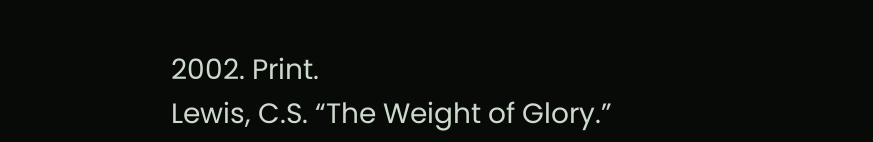2002. Print.
Lewis, C.S. “The Weight of Glory.”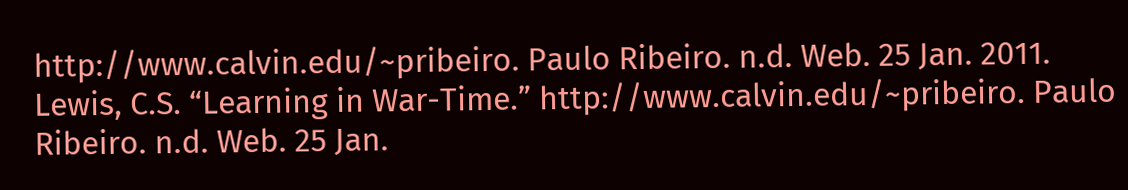http://www.calvin.edu/~pribeiro. Paulo Ribeiro. n.d. Web. 25 Jan. 2011.
Lewis, C.S. “Learning in War-Time.” http://www.calvin.edu/~pribeiro. Paulo Ribeiro. n.d. Web. 25 Jan.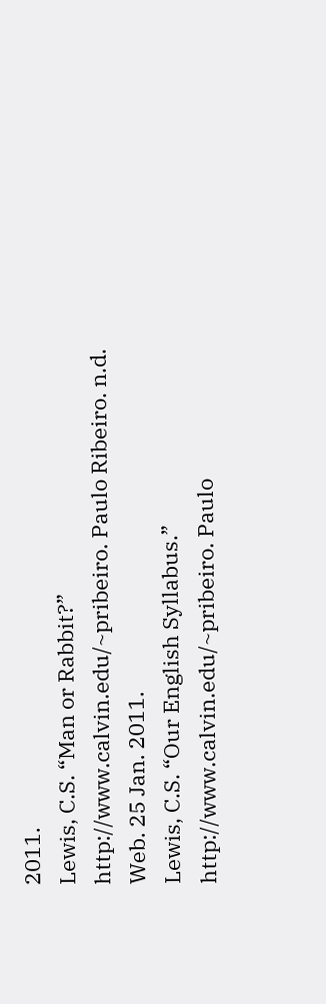2011.
Lewis, C.S. “Man or Rabbit?” http://www.calvin.edu/~pribeiro. Paulo Ribeiro. n.d. Web. 25 Jan. 2011.
Lewis, C.S. “Our English Syllabus.” http://www.calvin.edu/~pribeiro. Paulo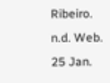Ribeiro. n.d. Web. 25 Jan.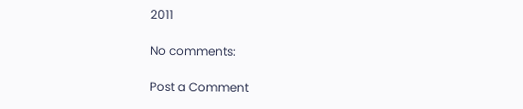2011

No comments:

Post a Comment